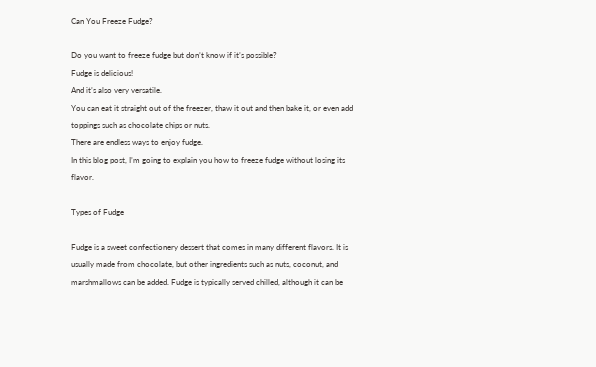Can You Freeze Fudge?

Do you want to freeze fudge but don’t know if it’s possible?
Fudge is delicious!
And it’s also very versatile.
You can eat it straight out of the freezer, thaw it out and then bake it, or even add toppings such as chocolate chips or nuts.
There are endless ways to enjoy fudge.
In this blog post, I’m going to explain you how to freeze fudge without losing its flavor.

Types of Fudge

Fudge is a sweet confectionery dessert that comes in many different flavors. It is usually made from chocolate, but other ingredients such as nuts, coconut, and marshmallows can be added. Fudge is typically served chilled, although it can be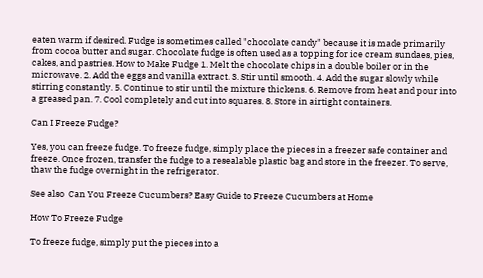eaten warm if desired. Fudge is sometimes called "chocolate candy" because it is made primarily from cocoa butter and sugar. Chocolate fudge is often used as a topping for ice cream sundaes, pies, cakes, and pastries. How to Make Fudge 1. Melt the chocolate chips in a double boiler or in the microwave. 2. Add the eggs and vanilla extract. 3. Stir until smooth. 4. Add the sugar slowly while stirring constantly. 5. Continue to stir until the mixture thickens. 6. Remove from heat and pour into a greased pan. 7. Cool completely and cut into squares. 8. Store in airtight containers.

Can I Freeze Fudge?

Yes, you can freeze fudge. To freeze fudge, simply place the pieces in a freezer safe container and freeze. Once frozen, transfer the fudge to a resealable plastic bag and store in the freezer. To serve, thaw the fudge overnight in the refrigerator.

See also  Can You Freeze Cucumbers? Easy Guide to Freeze Cucumbers at Home

How To Freeze Fudge

To freeze fudge, simply put the pieces into a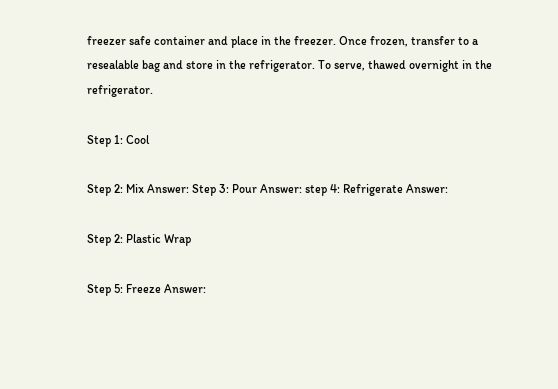freezer safe container and place in the freezer. Once frozen, transfer to a resealable bag and store in the refrigerator. To serve, thawed overnight in the refrigerator.

Step 1: Cool

Step 2: Mix Answer: Step 3: Pour Answer: step 4: Refrigerate Answer:

Step 2: Plastic Wrap

Step 5: Freeze Answer: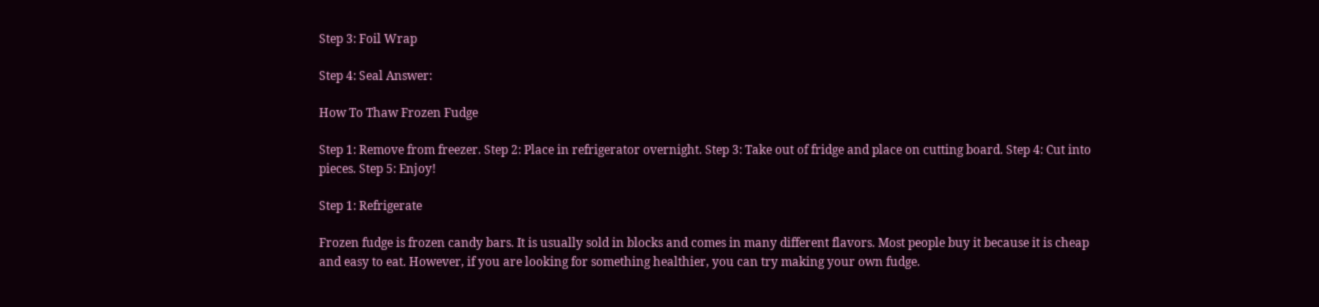Step 3: Foil Wrap

Step 4: Seal Answer:

How To Thaw Frozen Fudge

Step 1: Remove from freezer. Step 2: Place in refrigerator overnight. Step 3: Take out of fridge and place on cutting board. Step 4: Cut into pieces. Step 5: Enjoy!

Step 1: Refrigerate

Frozen fudge is frozen candy bars. It is usually sold in blocks and comes in many different flavors. Most people buy it because it is cheap and easy to eat. However, if you are looking for something healthier, you can try making your own fudge.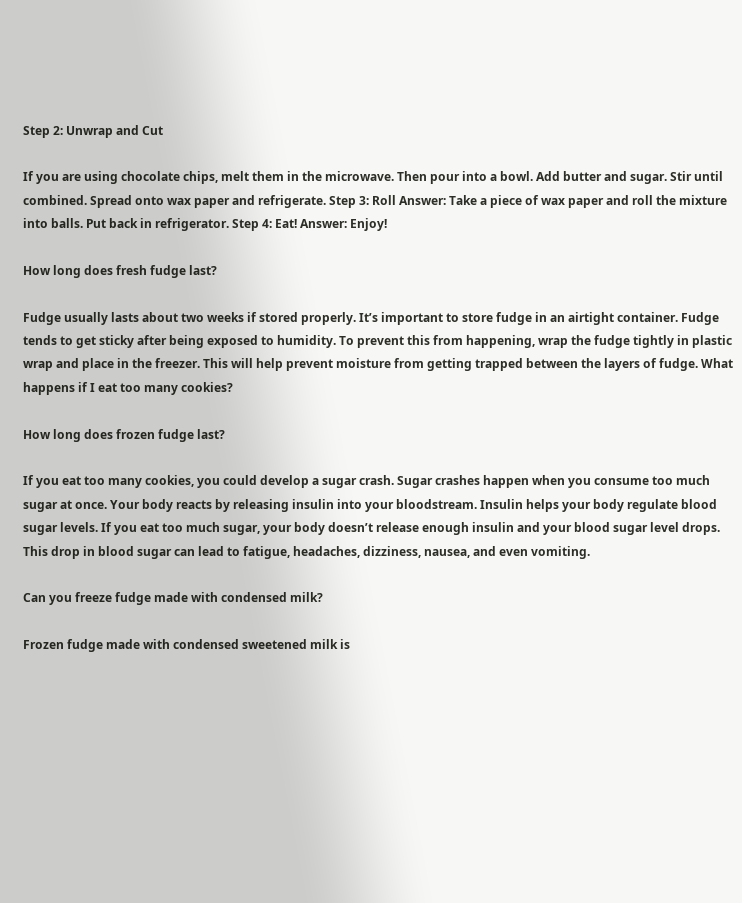Step 2: Unwrap and Cut

If you are using chocolate chips, melt them in the microwave. Then pour into a bowl. Add butter and sugar. Stir until combined. Spread onto wax paper and refrigerate. Step 3: Roll Answer: Take a piece of wax paper and roll the mixture into balls. Put back in refrigerator. Step 4: Eat! Answer: Enjoy!

How long does fresh fudge last?

Fudge usually lasts about two weeks if stored properly. It’s important to store fudge in an airtight container. Fudge tends to get sticky after being exposed to humidity. To prevent this from happening, wrap the fudge tightly in plastic wrap and place in the freezer. This will help prevent moisture from getting trapped between the layers of fudge. What happens if I eat too many cookies?

How long does frozen fudge last?

If you eat too many cookies, you could develop a sugar crash. Sugar crashes happen when you consume too much sugar at once. Your body reacts by releasing insulin into your bloodstream. Insulin helps your body regulate blood sugar levels. If you eat too much sugar, your body doesn’t release enough insulin and your blood sugar level drops. This drop in blood sugar can lead to fatigue, headaches, dizziness, nausea, and even vomiting.

Can you freeze fudge made with condensed milk?

Frozen fudge made with condensed sweetened milk is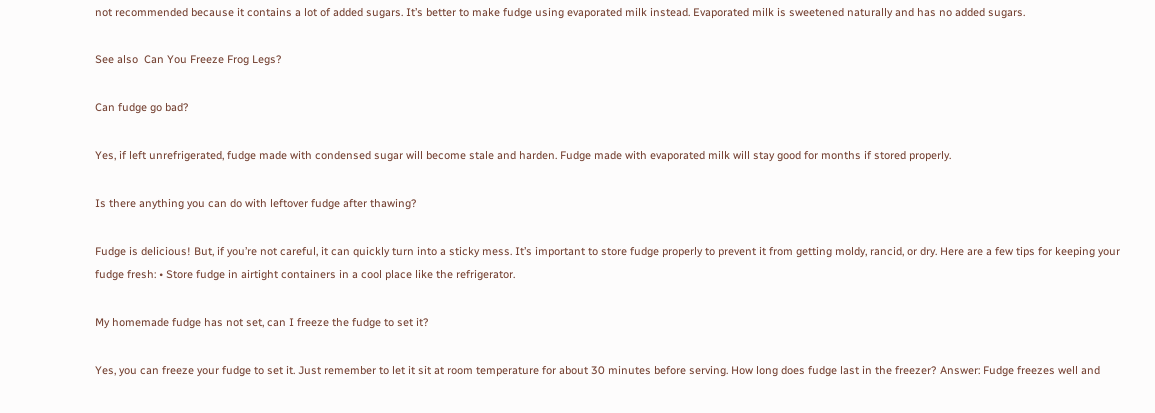not recommended because it contains a lot of added sugars. It’s better to make fudge using evaporated milk instead. Evaporated milk is sweetened naturally and has no added sugars.

See also  Can You Freeze Frog Legs?

Can fudge go bad?

Yes, if left unrefrigerated, fudge made with condensed sugar will become stale and harden. Fudge made with evaporated milk will stay good for months if stored properly.

Is there anything you can do with leftover fudge after thawing?

Fudge is delicious! But, if you’re not careful, it can quickly turn into a sticky mess. It’s important to store fudge properly to prevent it from getting moldy, rancid, or dry. Here are a few tips for keeping your fudge fresh: • Store fudge in airtight containers in a cool place like the refrigerator.

My homemade fudge has not set, can I freeze the fudge to set it?

Yes, you can freeze your fudge to set it. Just remember to let it sit at room temperature for about 30 minutes before serving. How long does fudge last in the freezer? Answer: Fudge freezes well and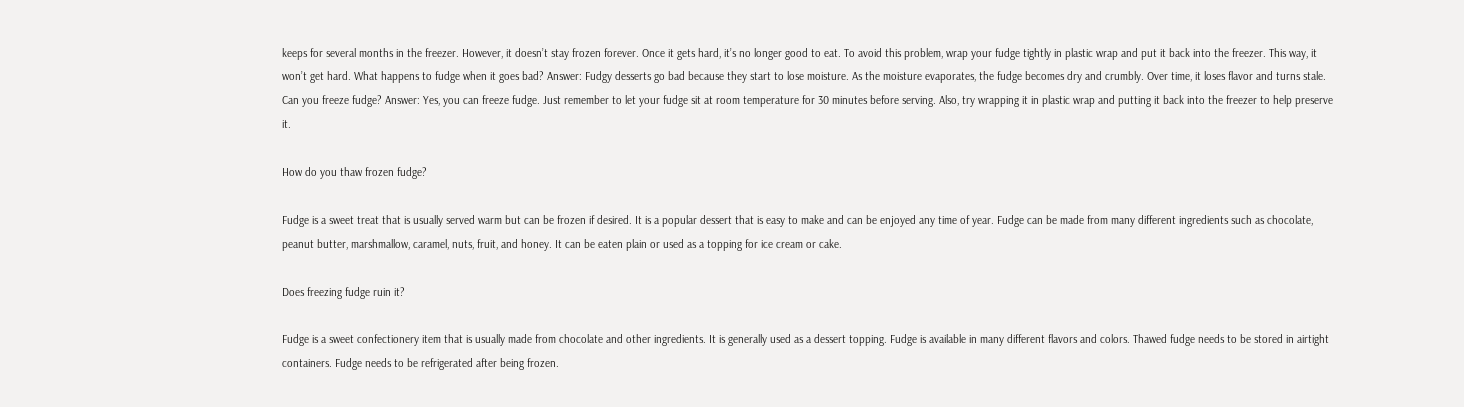keeps for several months in the freezer. However, it doesn’t stay frozen forever. Once it gets hard, it’s no longer good to eat. To avoid this problem, wrap your fudge tightly in plastic wrap and put it back into the freezer. This way, it won’t get hard. What happens to fudge when it goes bad? Answer: Fudgy desserts go bad because they start to lose moisture. As the moisture evaporates, the fudge becomes dry and crumbly. Over time, it loses flavor and turns stale. Can you freeze fudge? Answer: Yes, you can freeze fudge. Just remember to let your fudge sit at room temperature for 30 minutes before serving. Also, try wrapping it in plastic wrap and putting it back into the freezer to help preserve it.

How do you thaw frozen fudge?

Fudge is a sweet treat that is usually served warm but can be frozen if desired. It is a popular dessert that is easy to make and can be enjoyed any time of year. Fudge can be made from many different ingredients such as chocolate, peanut butter, marshmallow, caramel, nuts, fruit, and honey. It can be eaten plain or used as a topping for ice cream or cake.

Does freezing fudge ruin it?

Fudge is a sweet confectionery item that is usually made from chocolate and other ingredients. It is generally used as a dessert topping. Fudge is available in many different flavors and colors. Thawed fudge needs to be stored in airtight containers. Fudge needs to be refrigerated after being frozen.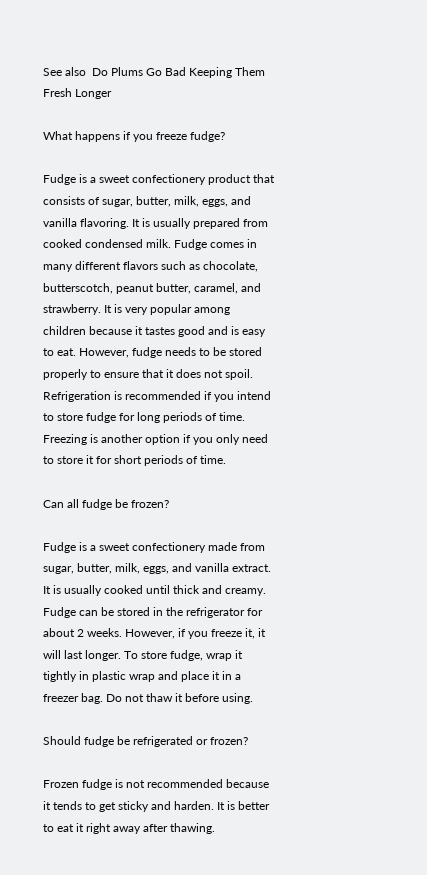See also  Do Plums Go Bad Keeping Them Fresh Longer

What happens if you freeze fudge?

Fudge is a sweet confectionery product that consists of sugar, butter, milk, eggs, and vanilla flavoring. It is usually prepared from cooked condensed milk. Fudge comes in many different flavors such as chocolate, butterscotch, peanut butter, caramel, and strawberry. It is very popular among children because it tastes good and is easy to eat. However, fudge needs to be stored properly to ensure that it does not spoil. Refrigeration is recommended if you intend to store fudge for long periods of time. Freezing is another option if you only need to store it for short periods of time.

Can all fudge be frozen?

Fudge is a sweet confectionery made from sugar, butter, milk, eggs, and vanilla extract. It is usually cooked until thick and creamy. Fudge can be stored in the refrigerator for about 2 weeks. However, if you freeze it, it will last longer. To store fudge, wrap it tightly in plastic wrap and place it in a freezer bag. Do not thaw it before using.

Should fudge be refrigerated or frozen?

Frozen fudge is not recommended because it tends to get sticky and harden. It is better to eat it right away after thawing.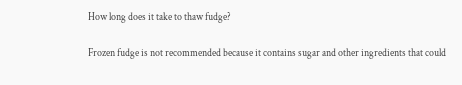How long does it take to thaw fudge?

Frozen fudge is not recommended because it contains sugar and other ingredients that could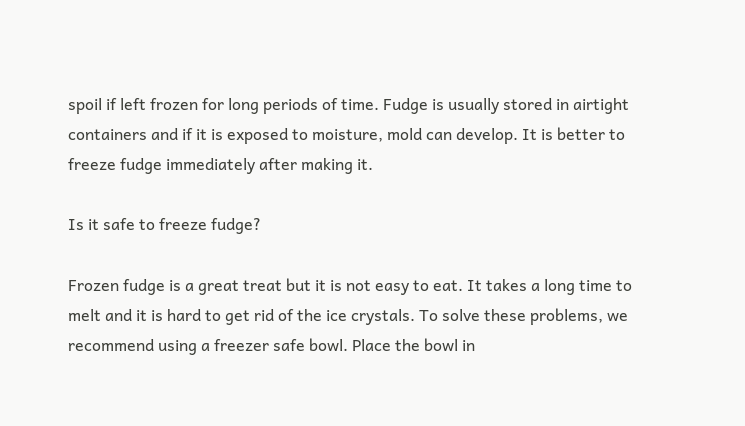spoil if left frozen for long periods of time. Fudge is usually stored in airtight containers and if it is exposed to moisture, mold can develop. It is better to freeze fudge immediately after making it.

Is it safe to freeze fudge?

Frozen fudge is a great treat but it is not easy to eat. It takes a long time to melt and it is hard to get rid of the ice crystals. To solve these problems, we recommend using a freezer safe bowl. Place the bowl in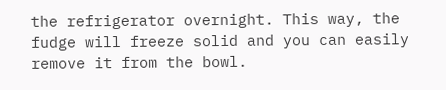the refrigerator overnight. This way, the fudge will freeze solid and you can easily remove it from the bowl.